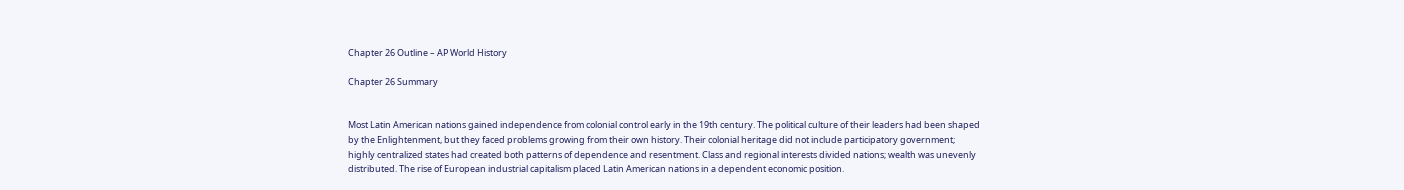Chapter 26 Outline – AP World History

Chapter 26 Summary


Most Latin American nations gained independence from colonial control early in the 19th century. The political culture of their leaders had been shaped by the Enlightenment, but they faced problems growing from their own history. Their colonial heritage did not include participatory government; highly centralized states had created both patterns of dependence and resentment. Class and regional interests divided nations; wealth was unevenly distributed. The rise of European industrial capitalism placed Latin American nations in a dependent economic position.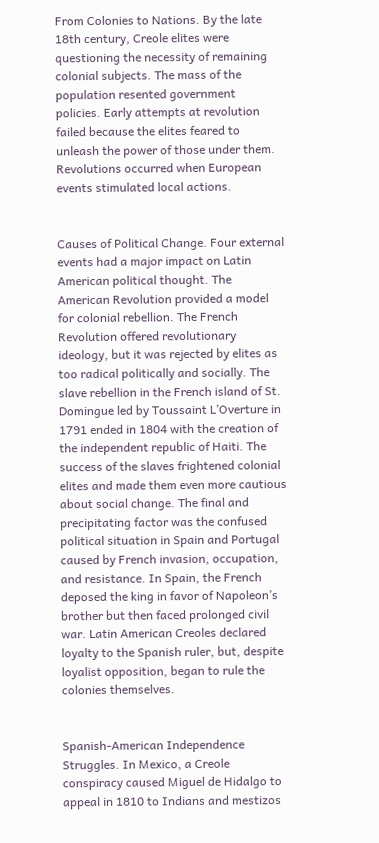From Colonies to Nations. By the late 18th century, Creole elites were questioning the necessity of remaining colonial subjects. The mass of the population resented government policies. Early attempts at revolution failed because the elites feared to unleash the power of those under them. Revolutions occurred when European events stimulated local actions.


Causes of Political Change. Four external events had a major impact on Latin American political thought. The American Revolution provided a model for colonial rebellion. The French Revolution offered revolutionary ideology, but it was rejected by elites as too radical politically and socially. The slave rebellion in the French island of St. Domingue led by Toussaint L’Overture in 1791 ended in 1804 with the creation of the independent republic of Haiti. The success of the slaves frightened colonial elites and made them even more cautious about social change. The final and precipitating factor was the confused political situation in Spain and Portugal caused by French invasion, occupation, and resistance. In Spain, the French deposed the king in favor of Napoleon’s brother but then faced prolonged civil war. Latin American Creoles declared loyalty to the Spanish ruler, but, despite loyalist opposition, began to rule the colonies themselves.


Spanish-American Independence Struggles. In Mexico, a Creole conspiracy caused Miguel de Hidalgo to appeal in 1810 to Indians and mestizos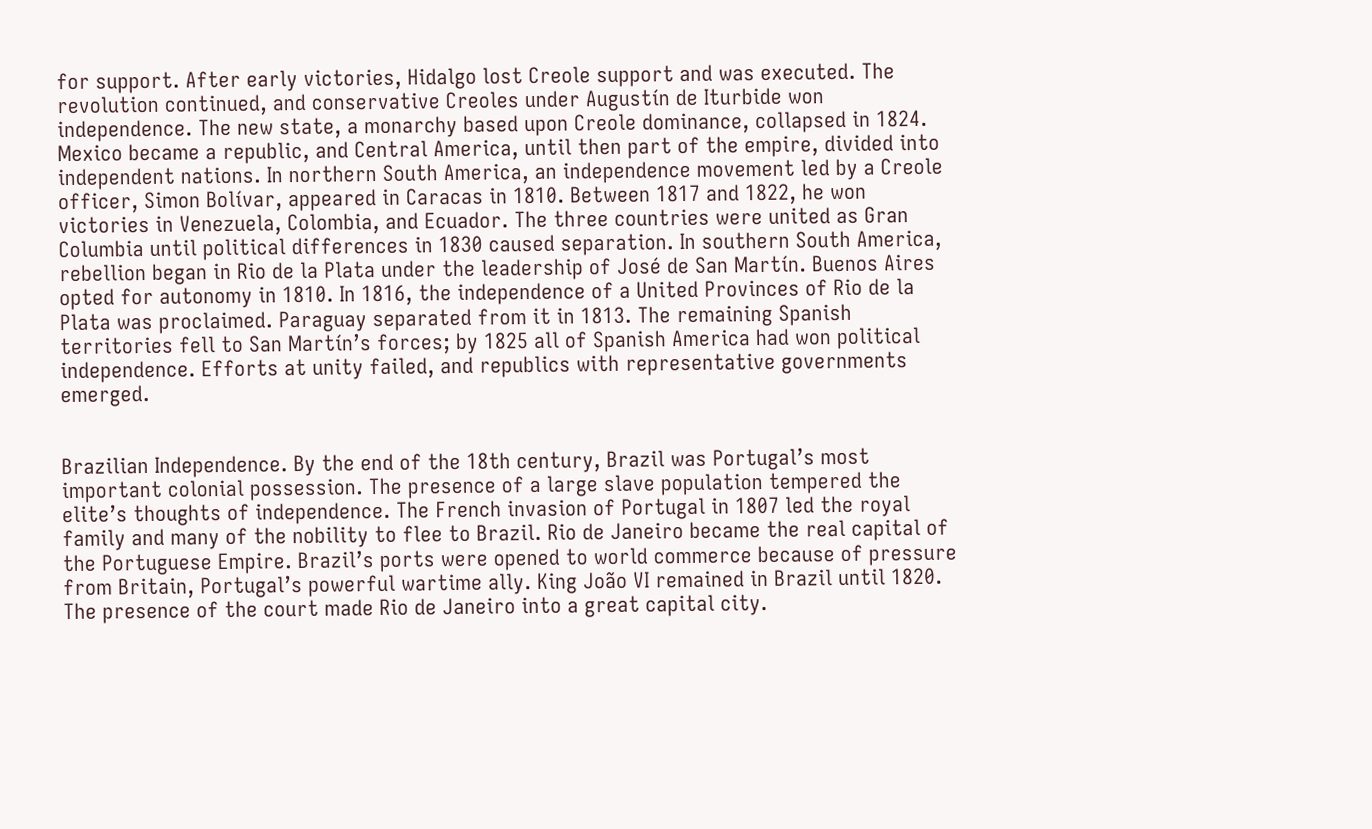for support. After early victories, Hidalgo lost Creole support and was executed. The revolution continued, and conservative Creoles under Augustín de Iturbide won independence. The new state, a monarchy based upon Creole dominance, collapsed in 1824. Mexico became a republic, and Central America, until then part of the empire, divided into independent nations. In northern South America, an independence movement led by a Creole officer, Simon Bolívar, appeared in Caracas in 1810. Between 1817 and 1822, he won victories in Venezuela, Colombia, and Ecuador. The three countries were united as Gran Columbia until political differences in 1830 caused separation. In southern South America, rebellion began in Rio de la Plata under the leadership of José de San Martín. Buenos Aires opted for autonomy in 1810. In 1816, the independence of a United Provinces of Rio de la Plata was proclaimed. Paraguay separated from it in 1813. The remaining Spanish territories fell to San Martín’s forces; by 1825 all of Spanish America had won political independence. Efforts at unity failed, and republics with representative governments emerged.


Brazilian Independence. By the end of the 18th century, Brazil was Portugal’s most important colonial possession. The presence of a large slave population tempered the elite’s thoughts of independence. The French invasion of Portugal in 1807 led the royal family and many of the nobility to flee to Brazil. Rio de Janeiro became the real capital of the Portuguese Empire. Brazil’s ports were opened to world commerce because of pressure from Britain, Portugal’s powerful wartime ally. King João VI remained in Brazil until 1820. The presence of the court made Rio de Janeiro into a great capital city.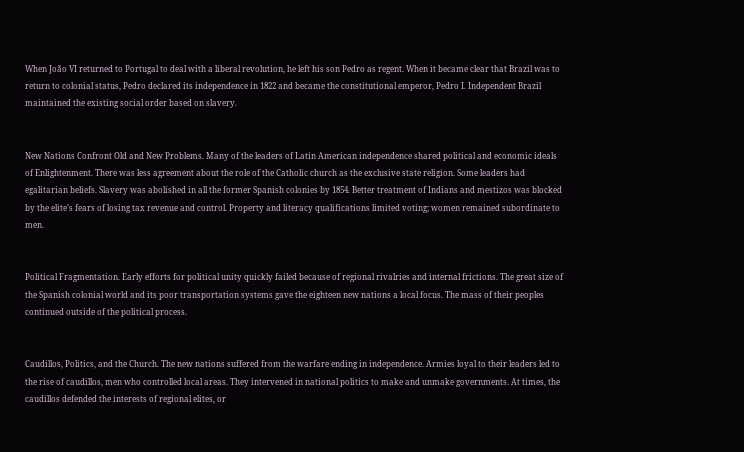When João VI returned to Portugal to deal with a liberal revolution, he left his son Pedro as regent. When it became clear that Brazil was to return to colonial status, Pedro declared its independence in 1822 and became the constitutional emperor, Pedro I. Independent Brazil maintained the existing social order based on slavery.


New Nations Confront Old and New Problems. Many of the leaders of Latin American independence shared political and economic ideals of Enlightenment. There was less agreement about the role of the Catholic church as the exclusive state religion. Some leaders had egalitarian beliefs. Slavery was abolished in all the former Spanish colonies by 1854. Better treatment of Indians and mestizos was blocked by the elite’s fears of losing tax revenue and control. Property and literacy qualifications limited voting; women remained subordinate to men.


Political Fragmentation. Early efforts for political unity quickly failed because of regional rivalries and internal frictions. The great size of the Spanish colonial world and its poor transportation systems gave the eighteen new nations a local focus. The mass of their peoples continued outside of the political process.


Caudillos, Politics, and the Church. The new nations suffered from the warfare ending in independence. Armies loyal to their leaders led to the rise of caudillos, men who controlled local areas. They intervened in national politics to make and unmake governments. At times, the caudillos defended the interests of regional elites, or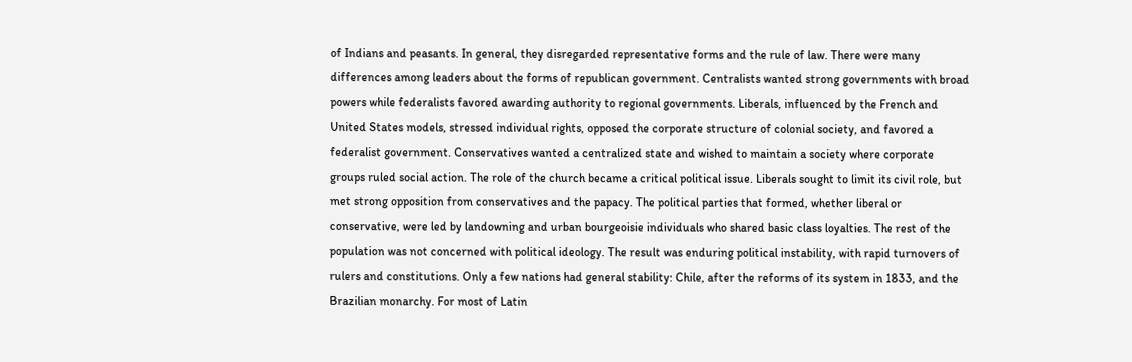of Indians and peasants. In general, they disregarded representative forms and the rule of law. There were many differences among leaders about the forms of republican government. Centralists wanted strong governments with broad powers while federalists favored awarding authority to regional governments. Liberals, influenced by the French and United States models, stressed individual rights, opposed the corporate structure of colonial society, and favored a federalist government. Conservatives wanted a centralized state and wished to maintain a society where corporate groups ruled social action. The role of the church became a critical political issue. Liberals sought to limit its civil role, but met strong opposition from conservatives and the papacy. The political parties that formed, whether liberal or conservative, were led by landowning and urban bourgeoisie individuals who shared basic class loyalties. The rest of the population was not concerned with political ideology. The result was enduring political instability, with rapid turnovers of rulers and constitutions. Only a few nations had general stability: Chile, after the reforms of its system in 1833, and the Brazilian monarchy. For most of Latin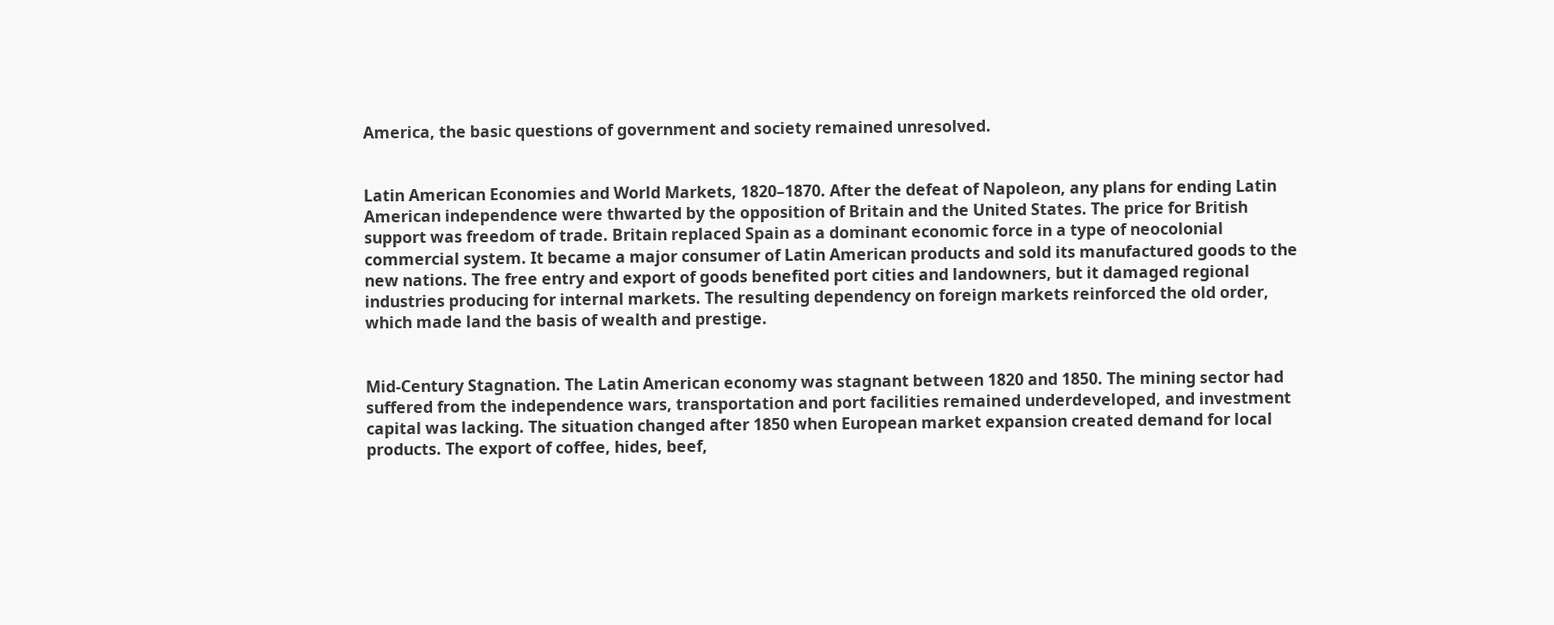America, the basic questions of government and society remained unresolved.


Latin American Economies and World Markets, 1820–1870. After the defeat of Napoleon, any plans for ending Latin American independence were thwarted by the opposition of Britain and the United States. The price for British support was freedom of trade. Britain replaced Spain as a dominant economic force in a type of neocolonial commercial system. It became a major consumer of Latin American products and sold its manufactured goods to the new nations. The free entry and export of goods benefited port cities and landowners, but it damaged regional industries producing for internal markets. The resulting dependency on foreign markets reinforced the old order, which made land the basis of wealth and prestige.


Mid-Century Stagnation. The Latin American economy was stagnant between 1820 and 1850. The mining sector had suffered from the independence wars, transportation and port facilities remained underdeveloped, and investment capital was lacking. The situation changed after 1850 when European market expansion created demand for local products. The export of coffee, hides, beef,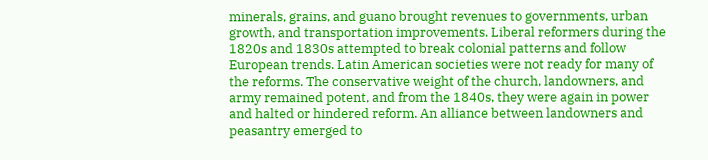minerals, grains, and guano brought revenues to governments, urban growth, and transportation improvements. Liberal reformers during the 1820s and 1830s attempted to break colonial patterns and follow European trends. Latin American societies were not ready for many of the reforms. The conservative weight of the church, landowners, and army remained potent, and from the 1840s, they were again in power and halted or hindered reform. An alliance between landowners and peasantry emerged to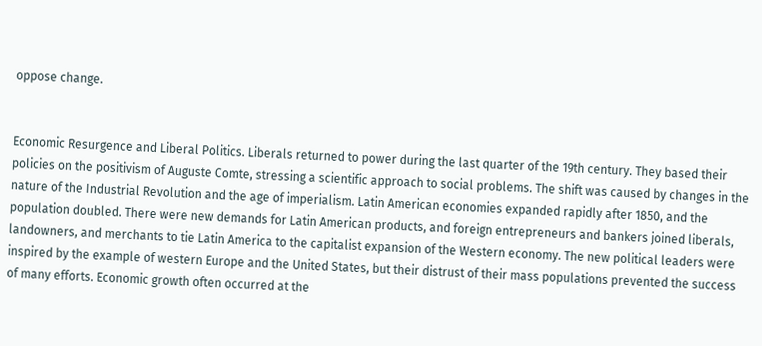oppose change.


Economic Resurgence and Liberal Politics. Liberals returned to power during the last quarter of the 19th century. They based their policies on the positivism of Auguste Comte, stressing a scientific approach to social problems. The shift was caused by changes in the nature of the Industrial Revolution and the age of imperialism. Latin American economies expanded rapidly after 1850, and the population doubled. There were new demands for Latin American products, and foreign entrepreneurs and bankers joined liberals, landowners, and merchants to tie Latin America to the capitalist expansion of the Western economy. The new political leaders were inspired by the example of western Europe and the United States, but their distrust of their mass populations prevented the success of many efforts. Economic growth often occurred at the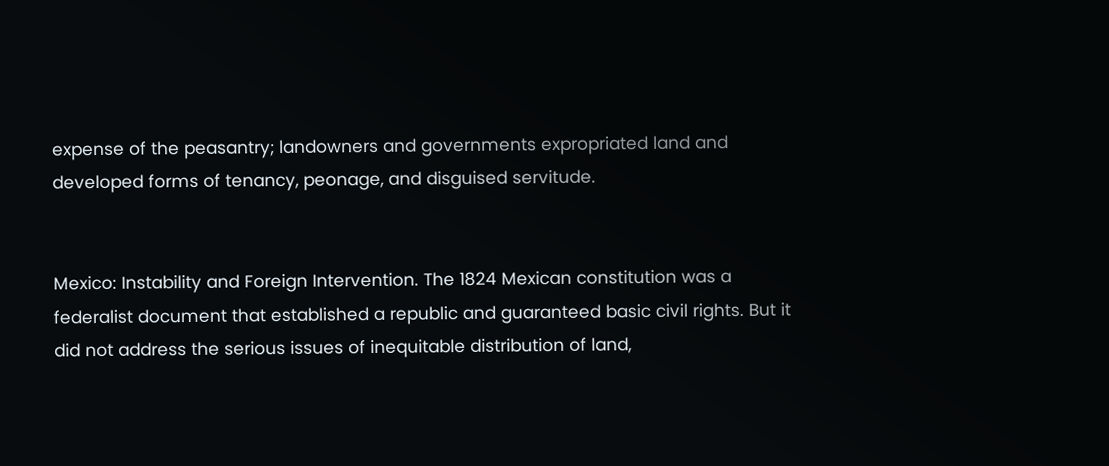expense of the peasantry; landowners and governments expropriated land and developed forms of tenancy, peonage, and disguised servitude.


Mexico: Instability and Foreign Intervention. The 1824 Mexican constitution was a federalist document that established a republic and guaranteed basic civil rights. But it did not address the serious issues of inequitable distribution of land,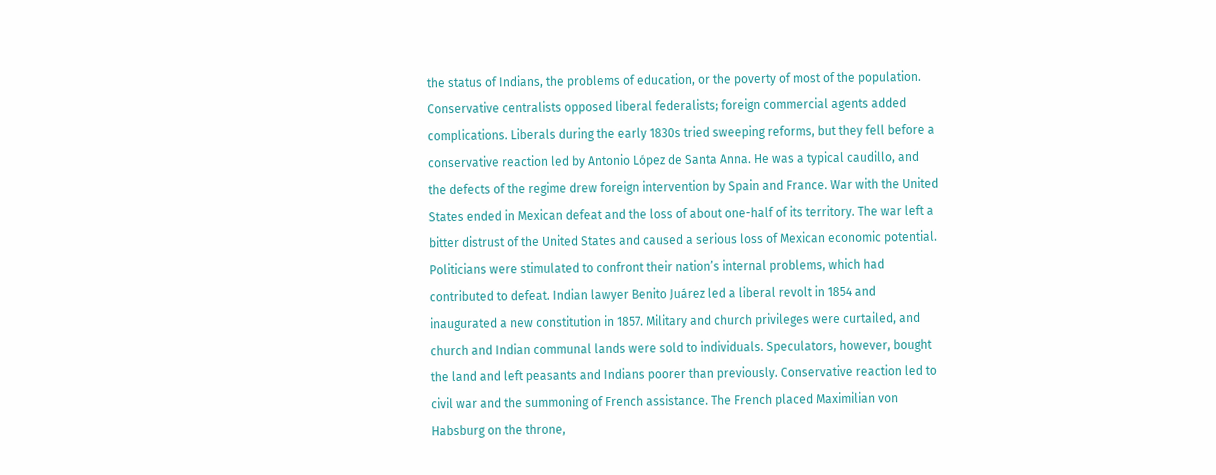the status of Indians, the problems of education, or the poverty of most of the population. Conservative centralists opposed liberal federalists; foreign commercial agents added complications. Liberals during the early 1830s tried sweeping reforms, but they fell before a conservative reaction led by Antonio López de Santa Anna. He was a typical caudillo, and the defects of the regime drew foreign intervention by Spain and France. War with the United States ended in Mexican defeat and the loss of about one-half of its territory. The war left a bitter distrust of the United States and caused a serious loss of Mexican economic potential. Politicians were stimulated to confront their nation’s internal problems, which had contributed to defeat. Indian lawyer Benito Juárez led a liberal revolt in 1854 and inaugurated a new constitution in 1857. Military and church privileges were curtailed, and church and Indian communal lands were sold to individuals. Speculators, however, bought the land and left peasants and Indians poorer than previously. Conservative reaction led to civil war and the summoning of French assistance. The French placed Maximilian von Habsburg on the throne,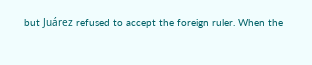but Juárez refused to accept the foreign ruler. When the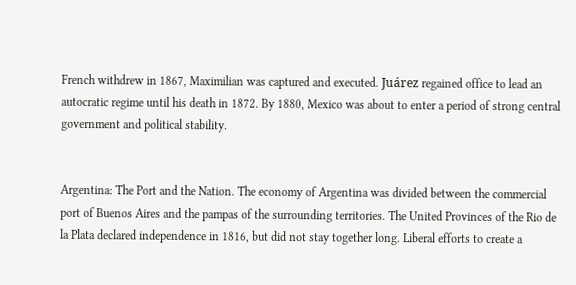French withdrew in 1867, Maximilian was captured and executed. Juárez regained office to lead an autocratic regime until his death in 1872. By 1880, Mexico was about to enter a period of strong central government and political stability.


Argentina: The Port and the Nation. The economy of Argentina was divided between the commercial port of Buenos Aires and the pampas of the surrounding territories. The United Provinces of the Rio de la Plata declared independence in 1816, but did not stay together long. Liberal efforts to create a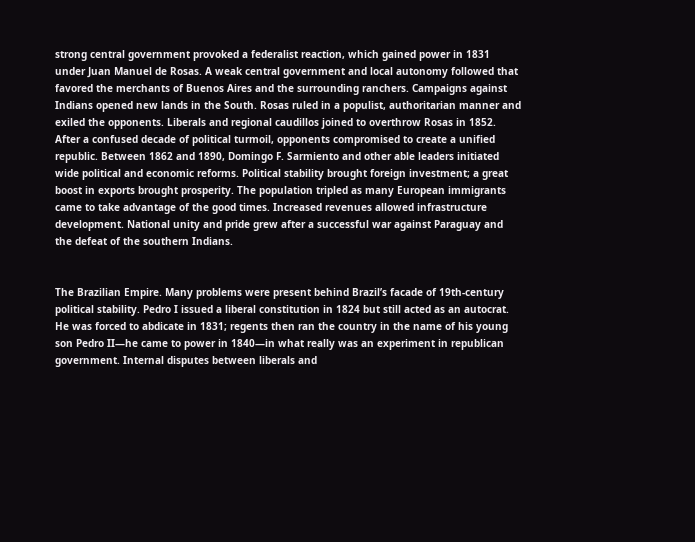strong central government provoked a federalist reaction, which gained power in 1831 under Juan Manuel de Rosas. A weak central government and local autonomy followed that favored the merchants of Buenos Aires and the surrounding ranchers. Campaigns against Indians opened new lands in the South. Rosas ruled in a populist, authoritarian manner and exiled the opponents. Liberals and regional caudillos joined to overthrow Rosas in 1852. After a confused decade of political turmoil, opponents compromised to create a unified republic. Between 1862 and 1890, Domingo F. Sarmiento and other able leaders initiated wide political and economic reforms. Political stability brought foreign investment; a great boost in exports brought prosperity. The population tripled as many European immigrants came to take advantage of the good times. Increased revenues allowed infrastructure development. National unity and pride grew after a successful war against Paraguay and the defeat of the southern Indians.


The Brazilian Empire. Many problems were present behind Brazil’s facade of 19th-century political stability. Pedro I issued a liberal constitution in 1824 but still acted as an autocrat. He was forced to abdicate in 1831; regents then ran the country in the name of his young son Pedro II—he came to power in 1840—in what really was an experiment in republican government. Internal disputes between liberals and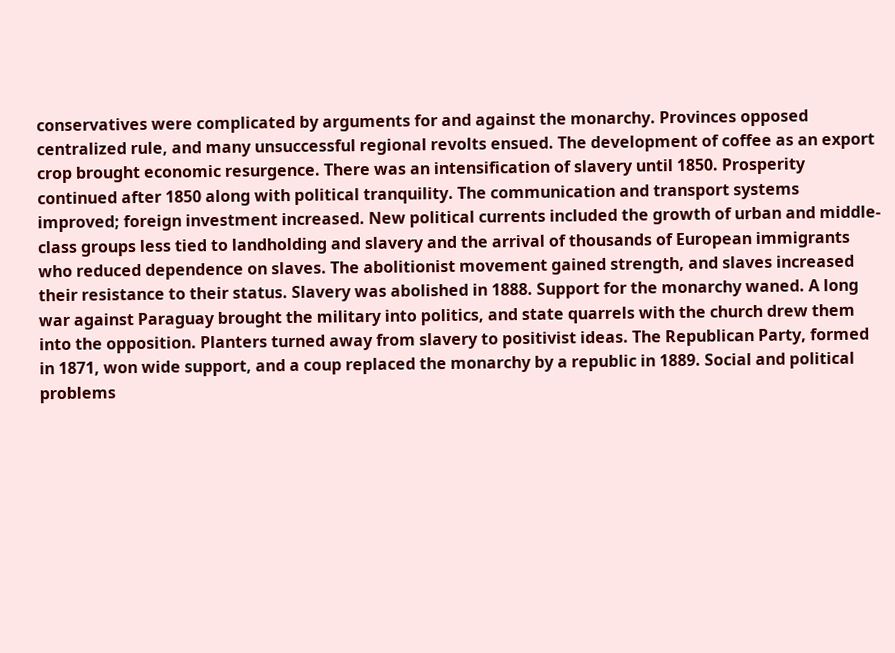conservatives were complicated by arguments for and against the monarchy. Provinces opposed centralized rule, and many unsuccessful regional revolts ensued. The development of coffee as an export crop brought economic resurgence. There was an intensification of slavery until 1850. Prosperity continued after 1850 along with political tranquility. The communication and transport systems improved; foreign investment increased. New political currents included the growth of urban and middle-class groups less tied to landholding and slavery and the arrival of thousands of European immigrants who reduced dependence on slaves. The abolitionist movement gained strength, and slaves increased their resistance to their status. Slavery was abolished in 1888. Support for the monarchy waned. A long war against Paraguay brought the military into politics, and state quarrels with the church drew them into the opposition. Planters turned away from slavery to positivist ideas. The Republican Party, formed in 1871, won wide support, and a coup replaced the monarchy by a republic in 1889. Social and political problems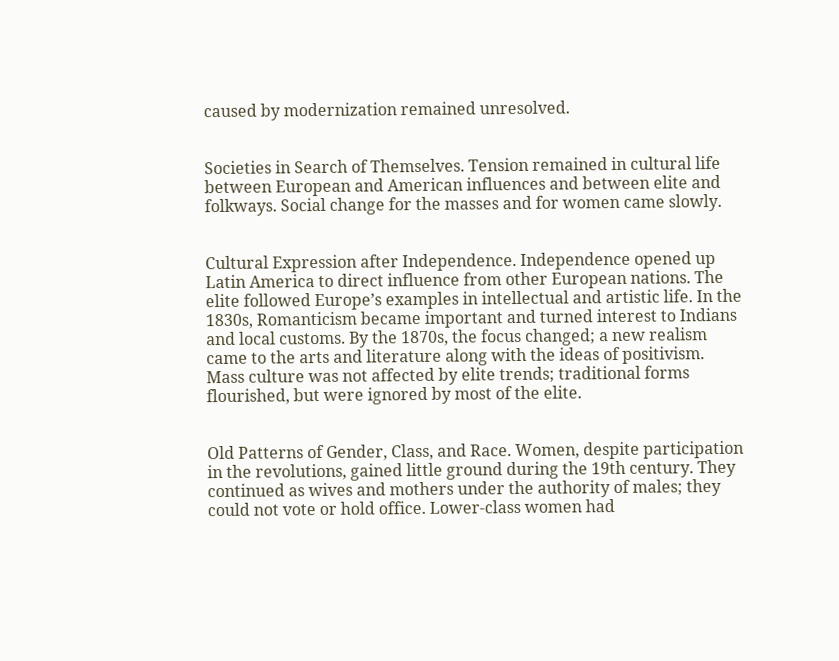caused by modernization remained unresolved.


Societies in Search of Themselves. Tension remained in cultural life between European and American influences and between elite and folkways. Social change for the masses and for women came slowly.


Cultural Expression after Independence. Independence opened up Latin America to direct influence from other European nations. The elite followed Europe’s examples in intellectual and artistic life. In the 1830s, Romanticism became important and turned interest to Indians and local customs. By the 1870s, the focus changed; a new realism came to the arts and literature along with the ideas of positivism. Mass culture was not affected by elite trends; traditional forms flourished, but were ignored by most of the elite.


Old Patterns of Gender, Class, and Race. Women, despite participation in the revolutions, gained little ground during the 19th century. They continued as wives and mothers under the authority of males; they could not vote or hold office. Lower-class women had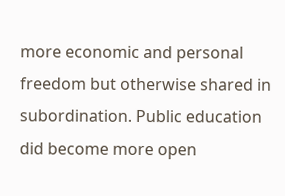more economic and personal freedom but otherwise shared in subordination. Public education did become more open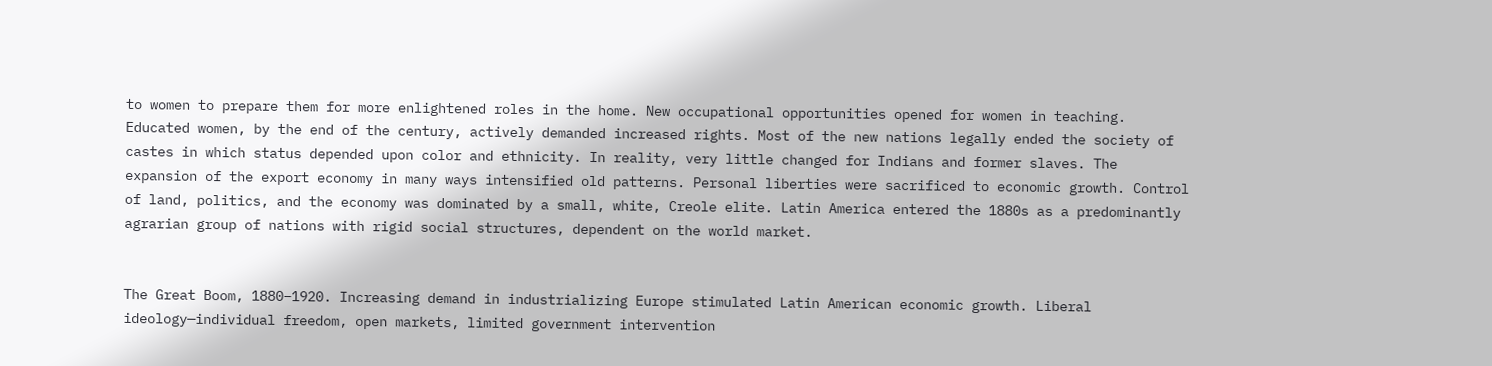to women to prepare them for more enlightened roles in the home. New occupational opportunities opened for women in teaching. Educated women, by the end of the century, actively demanded increased rights. Most of the new nations legally ended the society of castes in which status depended upon color and ethnicity. In reality, very little changed for Indians and former slaves. The expansion of the export economy in many ways intensified old patterns. Personal liberties were sacrificed to economic growth. Control of land, politics, and the economy was dominated by a small, white, Creole elite. Latin America entered the 1880s as a predominantly agrarian group of nations with rigid social structures, dependent on the world market.


The Great Boom, 1880–1920. Increasing demand in industrializing Europe stimulated Latin American economic growth. Liberal ideology—individual freedom, open markets, limited government intervention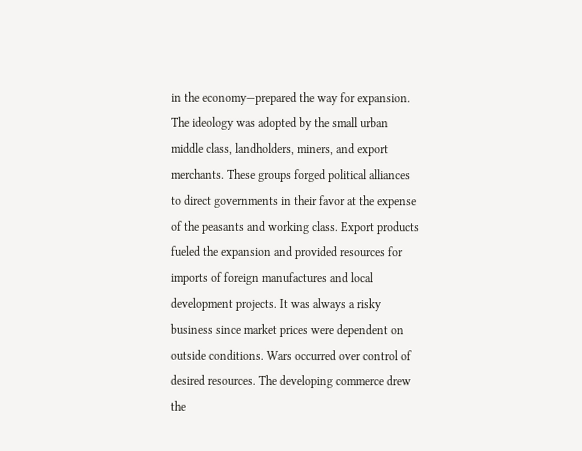in the economy—prepared the way for expansion. The ideology was adopted by the small urban middle class, landholders, miners, and export merchants. These groups forged political alliances to direct governments in their favor at the expense of the peasants and working class. Export products fueled the expansion and provided resources for imports of foreign manufactures and local development projects. It was always a risky business since market prices were dependent on outside conditions. Wars occurred over control of desired resources. The developing commerce drew the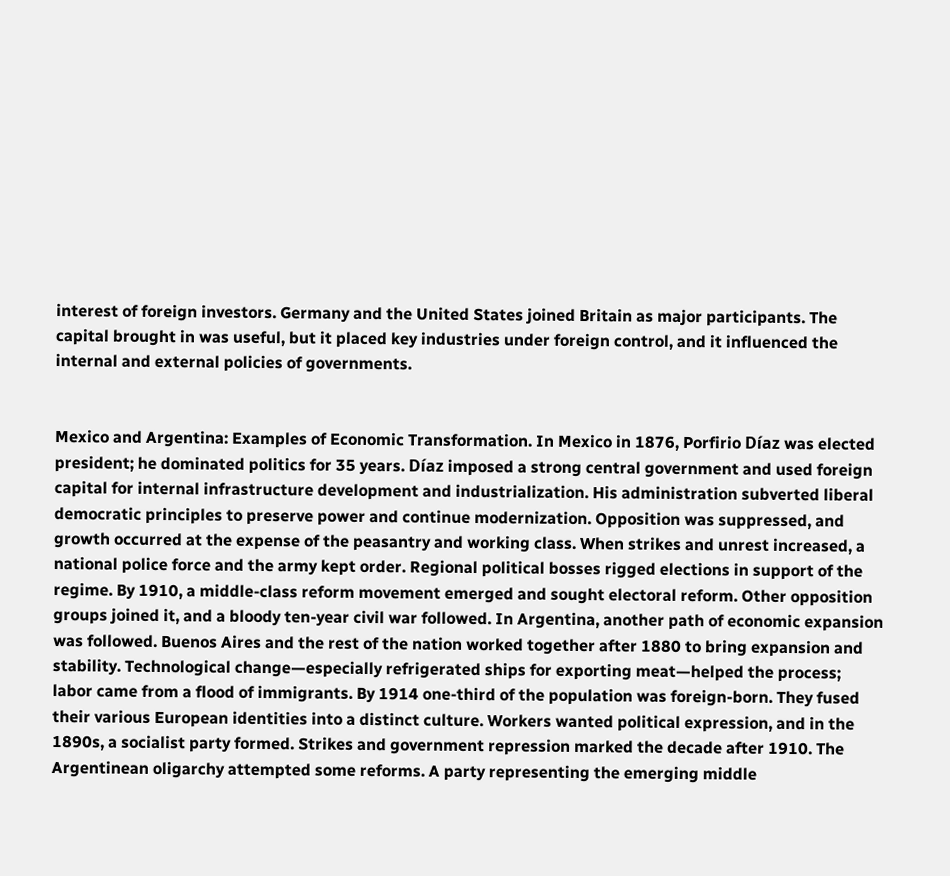interest of foreign investors. Germany and the United States joined Britain as major participants. The capital brought in was useful, but it placed key industries under foreign control, and it influenced the internal and external policies of governments.


Mexico and Argentina: Examples of Economic Transformation. In Mexico in 1876, Porfirio Díaz was elected president; he dominated politics for 35 years. Díaz imposed a strong central government and used foreign capital for internal infrastructure development and industrialization. His administration subverted liberal democratic principles to preserve power and continue modernization. Opposition was suppressed, and growth occurred at the expense of the peasantry and working class. When strikes and unrest increased, a national police force and the army kept order. Regional political bosses rigged elections in support of the regime. By 1910, a middle-class reform movement emerged and sought electoral reform. Other opposition groups joined it, and a bloody ten-year civil war followed. In Argentina, another path of economic expansion was followed. Buenos Aires and the rest of the nation worked together after 1880 to bring expansion and stability. Technological change—especially refrigerated ships for exporting meat—helped the process; labor came from a flood of immigrants. By 1914 one-third of the population was foreign-born. They fused their various European identities into a distinct culture. Workers wanted political expression, and in the 1890s, a socialist party formed. Strikes and government repression marked the decade after 1910. The Argentinean oligarchy attempted some reforms. A party representing the emerging middle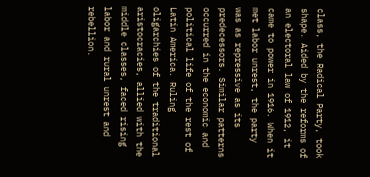class, the Radical Party, took shape. Aided by the reforms of an electoral law of 1912, it came to power in 1916. When it met labor unrest, the party was as repressive as its predecessors. Similar patterns occurred in the economic and political life of the rest of Latin America. Ruling oligarchies of the traditional aristocracies, allied with the middle classes, faced rising labor and rural unrest and rebellion.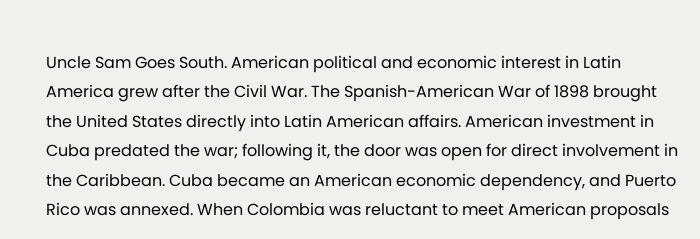Uncle Sam Goes South. American political and economic interest in Latin America grew after the Civil War. The Spanish-American War of 1898 brought the United States directly into Latin American affairs. American investment in Cuba predated the war; following it, the door was open for direct involvement in the Caribbean. Cuba became an American economic dependency, and Puerto Rico was annexed. When Colombia was reluctant to meet American proposals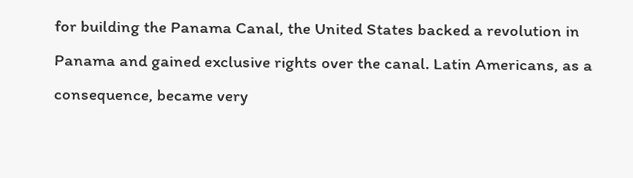for building the Panama Canal, the United States backed a revolution in Panama and gained exclusive rights over the canal. Latin Americans, as a consequence, became very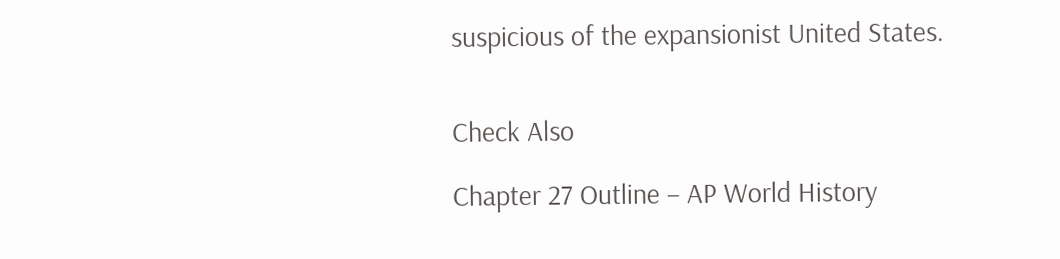suspicious of the expansionist United States.


Check Also

Chapter 27 Outline – AP World History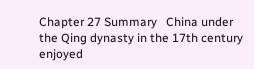Chapter 27 Summary   China under the Qing dynasty in the 17th century enjoyed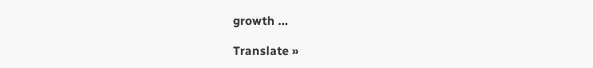growth …

Translate »